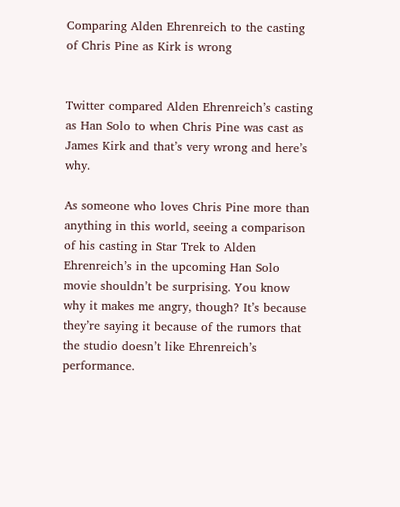Comparing Alden Ehrenreich to the casting of Chris Pine as Kirk is wrong


Twitter compared Alden Ehrenreich’s casting as Han Solo to when Chris Pine was cast as James Kirk and that’s very wrong and here’s why.

As someone who loves Chris Pine more than anything in this world, seeing a comparison of his casting in Star Trek to Alden Ehrenreich’s in the upcoming Han Solo movie shouldn’t be surprising. You know why it makes me angry, though? It’s because they’re saying it because of the rumors that the studio doesn’t like Ehrenreich’s performance.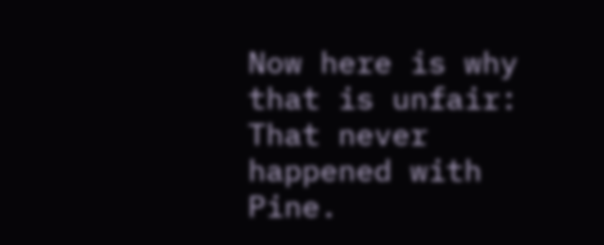Now here is why that is unfair: That never happened with Pine.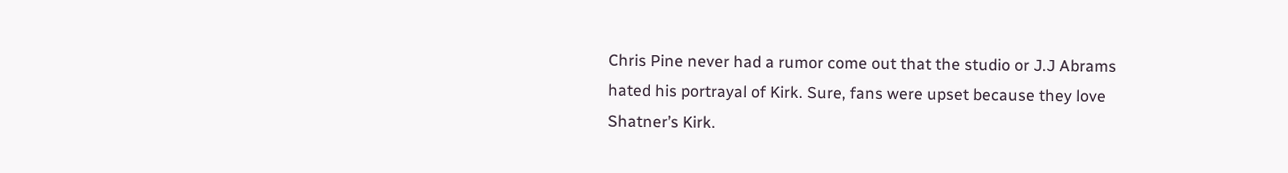Chris Pine never had a rumor come out that the studio or J.J Abrams hated his portrayal of Kirk. Sure, fans were upset because they love Shatner’s Kirk.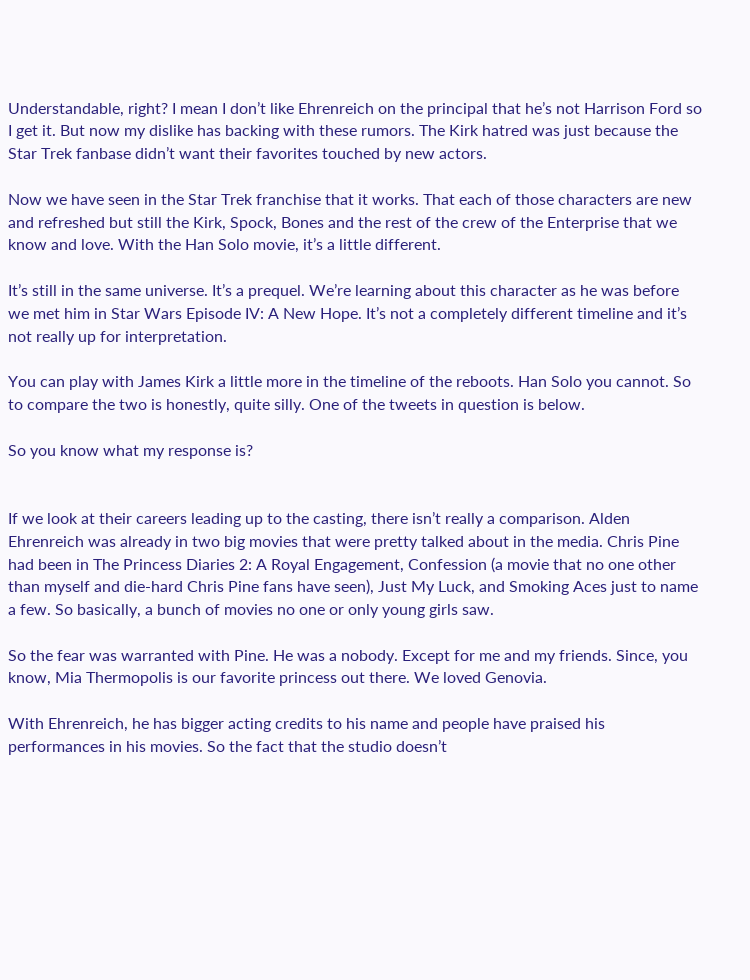Understandable, right? I mean I don’t like Ehrenreich on the principal that he’s not Harrison Ford so I get it. But now my dislike has backing with these rumors. The Kirk hatred was just because the Star Trek fanbase didn’t want their favorites touched by new actors.

Now we have seen in the Star Trek franchise that it works. That each of those characters are new and refreshed but still the Kirk, Spock, Bones and the rest of the crew of the Enterprise that we know and love. With the Han Solo movie, it’s a little different.

It’s still in the same universe. It’s a prequel. We’re learning about this character as he was before we met him in Star Wars Episode IV: A New Hope. It’s not a completely different timeline and it’s not really up for interpretation.

You can play with James Kirk a little more in the timeline of the reboots. Han Solo you cannot. So to compare the two is honestly, quite silly. One of the tweets in question is below.

So you know what my response is?


If we look at their careers leading up to the casting, there isn’t really a comparison. Alden Ehrenreich was already in two big movies that were pretty talked about in the media. Chris Pine had been in The Princess Diaries 2: A Royal Engagement, Confession (a movie that no one other than myself and die-hard Chris Pine fans have seen), Just My Luck, and Smoking Aces just to name a few. So basically, a bunch of movies no one or only young girls saw.

So the fear was warranted with Pine. He was a nobody. Except for me and my friends. Since, you know, Mia Thermopolis is our favorite princess out there. We loved Genovia.

With Ehrenreich, he has bigger acting credits to his name and people have praised his performances in his movies. So the fact that the studio doesn’t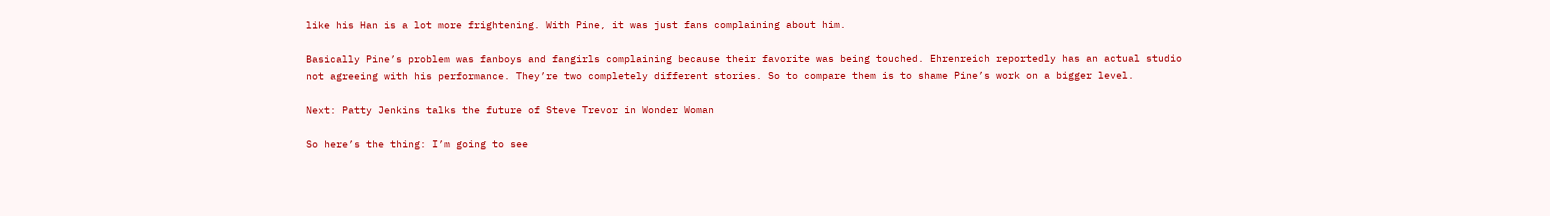like his Han is a lot more frightening. With Pine, it was just fans complaining about him.

Basically Pine’s problem was fanboys and fangirls complaining because their favorite was being touched. Ehrenreich reportedly has an actual studio not agreeing with his performance. They’re two completely different stories. So to compare them is to shame Pine’s work on a bigger level.

Next: Patty Jenkins talks the future of Steve Trevor in Wonder Woman

So here’s the thing: I’m going to see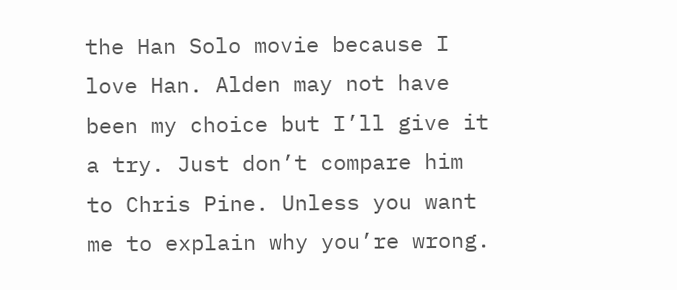the Han Solo movie because I love Han. Alden may not have been my choice but I’ll give it a try. Just don’t compare him to Chris Pine. Unless you want me to explain why you’re wrong.